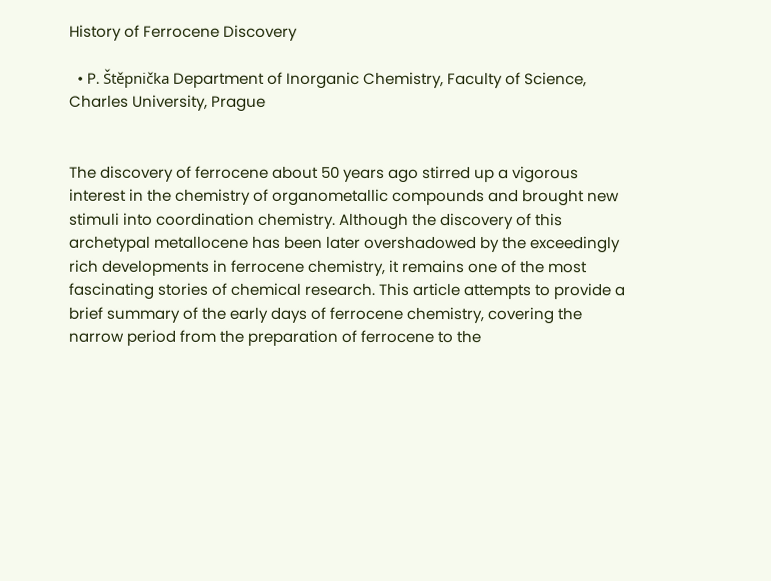History of Ferrocene Discovery

  • P. Štěpnička Department of Inorganic Chemistry, Faculty of Science, Charles University, Prague


The discovery of ferrocene about 50 years ago stirred up a vigorous interest in the chemistry of organometallic compounds and brought new stimuli into coordination chemistry. Although the discovery of this archetypal metallocene has been later overshadowed by the exceedingly rich developments in ferrocene chemistry, it remains one of the most fascinating stories of chemical research. This article attempts to provide a brief summary of the early days of ferrocene chemistry, covering the narrow period from the preparation of ferrocene to the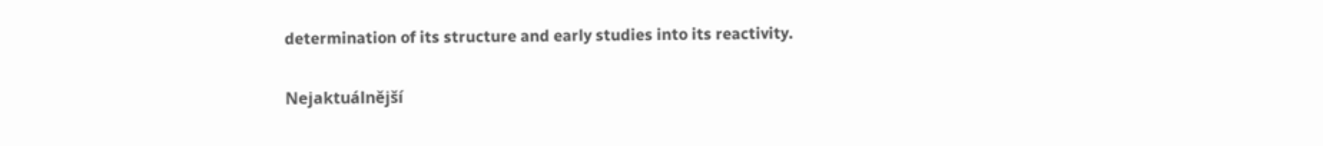determination of its structure and early studies into its reactivity.

Nejaktuálnější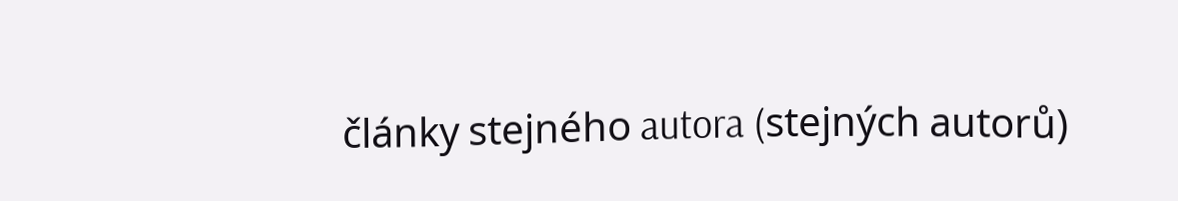články stejného autora (stejných autorů)